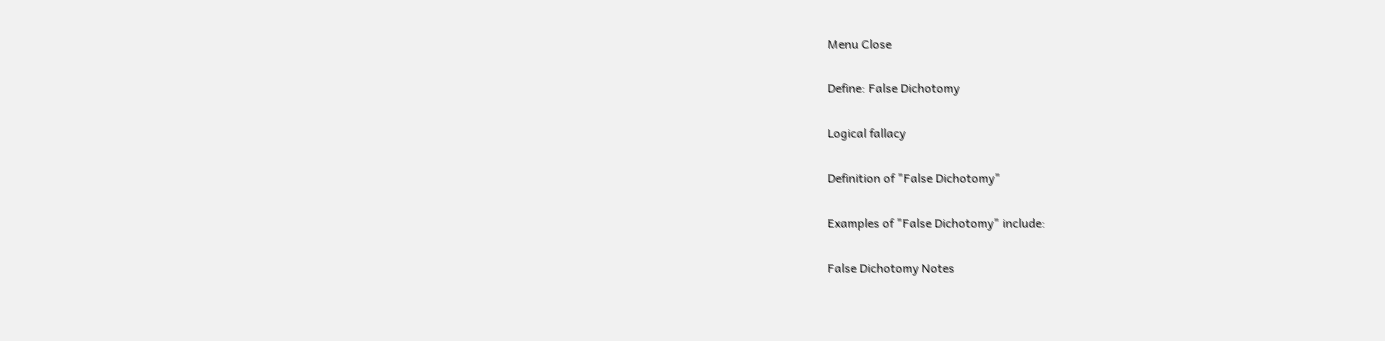Menu Close

Define: False Dichotomy

Logical fallacy

Definition of "False Dichotomy"

Examples of "False Dichotomy" include:

False Dichotomy Notes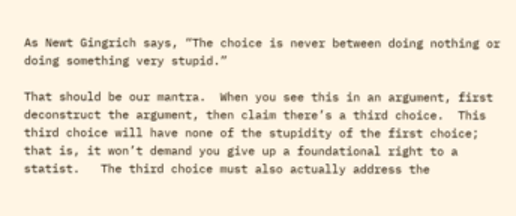As Newt Gingrich says, “The choice is never between doing nothing or doing something very stupid.”

That should be our mantra.  When you see this in an argument, first deconstruct the argument, then claim there’s a third choice.  This third choice will have none of the stupidity of the first choice; that is, it won’t demand you give up a foundational right to a statist.   The third choice must also actually address the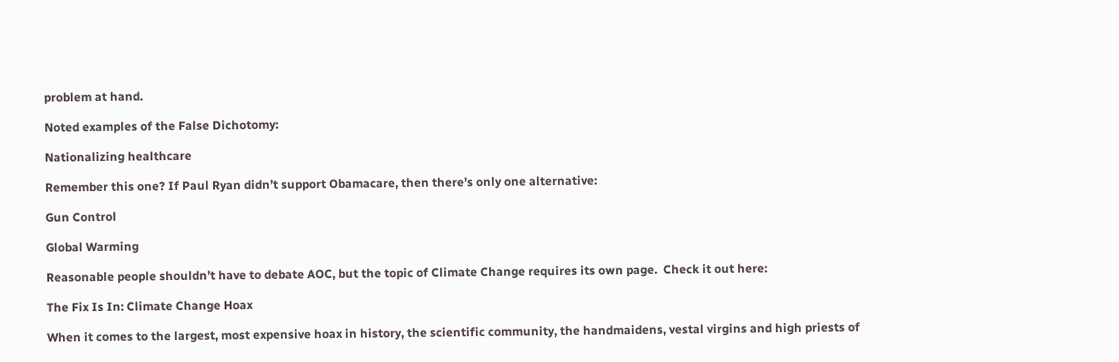problem at hand.

Noted examples of the False Dichotomy:

Nationalizing healthcare

Remember this one? If Paul Ryan didn’t support Obamacare, then there’s only one alternative:

Gun Control

Global Warming

Reasonable people shouldn’t have to debate AOC, but the topic of Climate Change requires its own page.  Check it out here:

The Fix Is In: Climate Change Hoax

When it comes to the largest, most expensive hoax in history, the scientific community, the handmaidens, vestal virgins and high priests of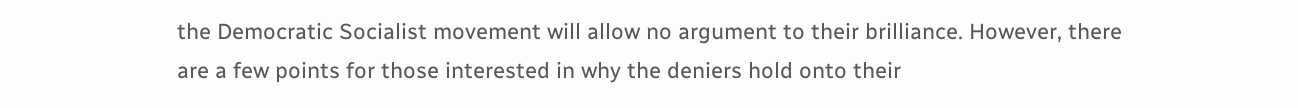the Democratic Socialist movement will allow no argument to their brilliance. However, there are a few points for those interested in why the deniers hold onto their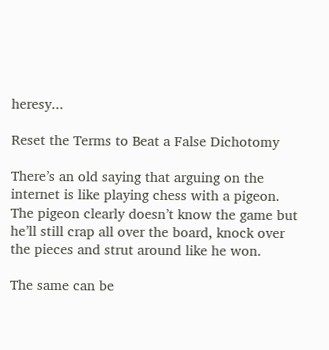heresy...

Reset the Terms to Beat a False Dichotomy

There’s an old saying that arguing on the internet is like playing chess with a pigeon. The pigeon clearly doesn’t know the game but he’ll still crap all over the board, knock over the pieces and strut around like he won.

The same can be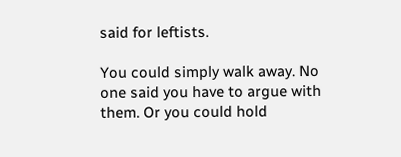said for leftists.

You could simply walk away. No one said you have to argue with them. Or you could hold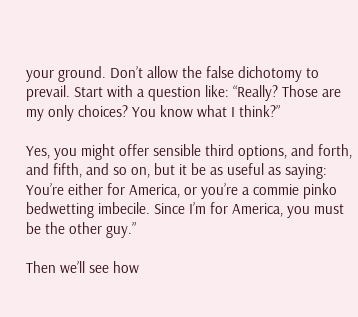your ground. Don’t allow the false dichotomy to prevail. Start with a question like: “Really? Those are my only choices? You know what I think?”

Yes, you might offer sensible third options, and forth, and fifth, and so on, but it be as useful as saying: You’re either for America, or you’re a commie pinko bedwetting imbecile. Since I’m for America, you must be the other guy.”

Then we’ll see how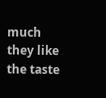much they like the taste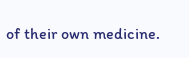of their own medicine.